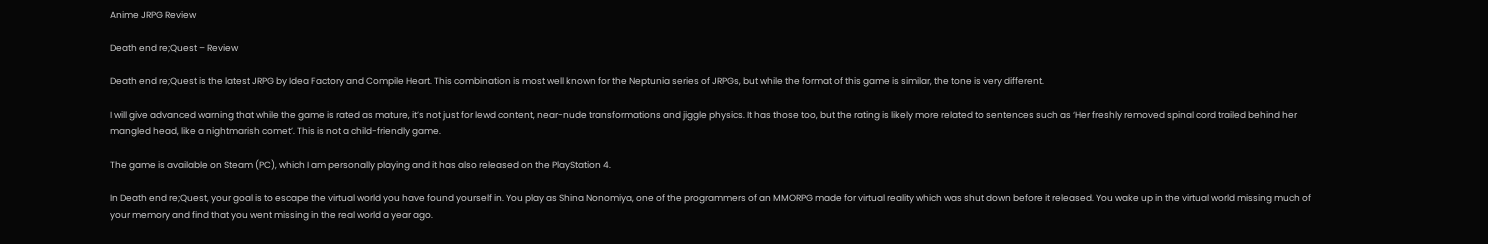Anime JRPG Review

Death end re;Quest – Review

Death end re;Quest is the latest JRPG by Idea Factory and Compile Heart. This combination is most well known for the Neptunia series of JRPGs, but while the format of this game is similar, the tone is very different.

I will give advanced warning that while the game is rated as mature, it’s not just for lewd content, near-nude transformations and jiggle physics. It has those too, but the rating is likely more related to sentences such as ‘Her freshly removed spinal cord trailed behind her mangled head, like a nightmarish comet’. This is not a child-friendly game.

The game is available on Steam (PC), which I am personally playing and it has also released on the PlayStation 4.

In Death end re;Quest, your goal is to escape the virtual world you have found yourself in. You play as Shina Nonomiya, one of the programmers of an MMORPG made for virtual reality which was shut down before it released. You wake up in the virtual world missing much of your memory and find that you went missing in the real world a year ago.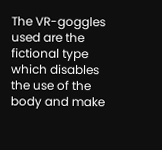The VR-goggles used are the fictional type which disables the use of the body and make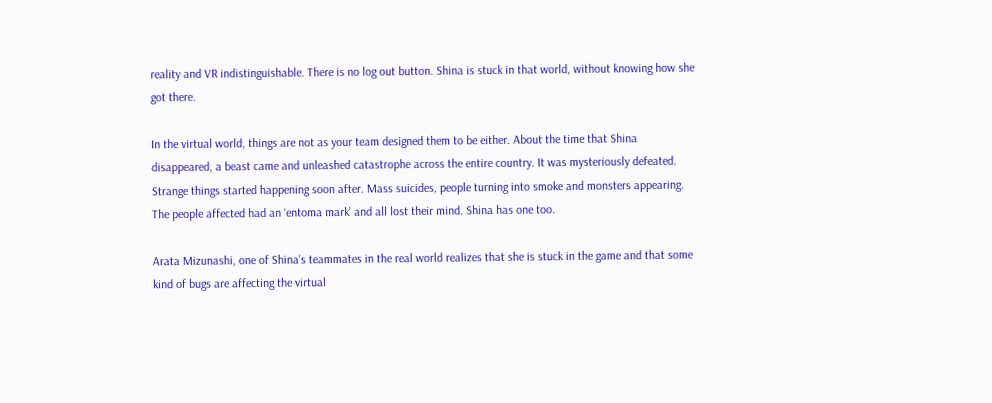reality and VR indistinguishable. There is no log out button. Shina is stuck in that world, without knowing how she got there.

In the virtual world, things are not as your team designed them to be either. About the time that Shina disappeared, a beast came and unleashed catastrophe across the entire country. It was mysteriously defeated. Strange things started happening soon after. Mass suicides, people turning into smoke and monsters appearing. The people affected had an ‘entoma mark’ and all lost their mind. Shina has one too.

Arata Mizunashi, one of Shina’s teammates in the real world realizes that she is stuck in the game and that some kind of bugs are affecting the virtual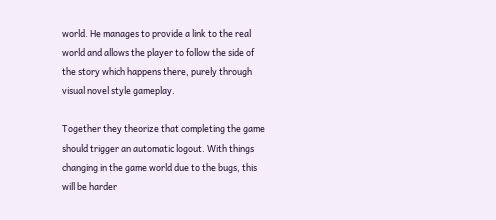world. He manages to provide a link to the real world and allows the player to follow the side of the story which happens there, purely through visual novel style gameplay.

Together they theorize that completing the game should trigger an automatic logout. With things changing in the game world due to the bugs, this will be harder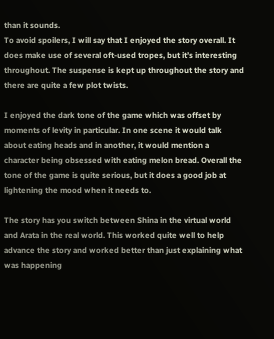than it sounds.
To avoid spoilers, I will say that I enjoyed the story overall. It does make use of several oft-used tropes, but it’s interesting throughout. The suspense is kept up throughout the story and there are quite a few plot twists.

I enjoyed the dark tone of the game which was offset by moments of levity in particular. In one scene it would talk about eating heads and in another, it would mention a character being obsessed with eating melon bread. Overall the tone of the game is quite serious, but it does a good job at lightening the mood when it needs to.

The story has you switch between Shina in the virtual world and Arata in the real world. This worked quite well to help advance the story and worked better than just explaining what was happening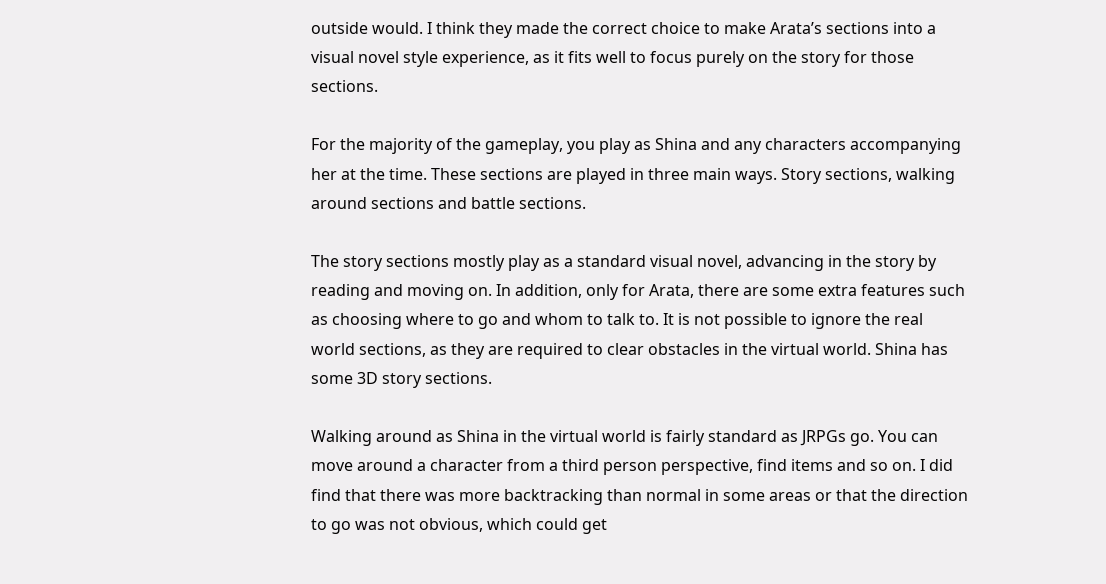outside would. I think they made the correct choice to make Arata’s sections into a visual novel style experience, as it fits well to focus purely on the story for those sections.

For the majority of the gameplay, you play as Shina and any characters accompanying her at the time. These sections are played in three main ways. Story sections, walking around sections and battle sections.

The story sections mostly play as a standard visual novel, advancing in the story by reading and moving on. In addition, only for Arata, there are some extra features such as choosing where to go and whom to talk to. It is not possible to ignore the real world sections, as they are required to clear obstacles in the virtual world. Shina has some 3D story sections.

Walking around as Shina in the virtual world is fairly standard as JRPGs go. You can move around a character from a third person perspective, find items and so on. I did find that there was more backtracking than normal in some areas or that the direction to go was not obvious, which could get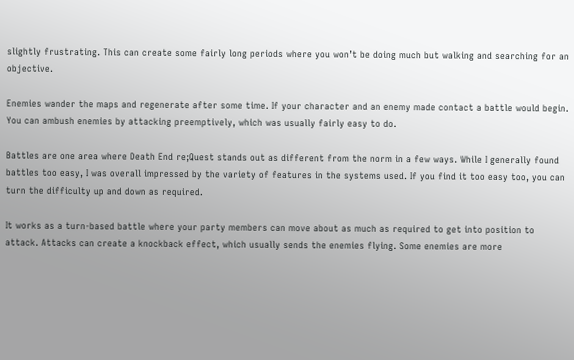slightly frustrating. This can create some fairly long periods where you won’t be doing much but walking and searching for an objective.

Enemies wander the maps and regenerate after some time. If your character and an enemy made contact a battle would begin. You can ambush enemies by attacking preemptively, which was usually fairly easy to do.

Battles are one area where Death End re;Quest stands out as different from the norm in a few ways. While I generally found battles too easy, I was overall impressed by the variety of features in the systems used. If you find it too easy too, you can turn the difficulty up and down as required.

It works as a turn-based battle where your party members can move about as much as required to get into position to attack. Attacks can create a knockback effect, which usually sends the enemies flying. Some enemies are more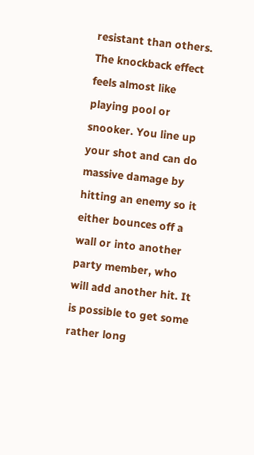resistant than others. The knockback effect feels almost like playing pool or snooker. You line up your shot and can do massive damage by hitting an enemy so it either bounces off a wall or into another party member, who will add another hit. It is possible to get some rather long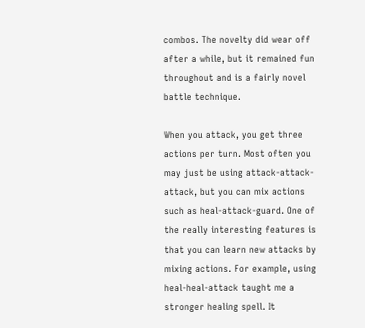combos. The novelty did wear off after a while, but it remained fun throughout and is a fairly novel battle technique.

When you attack, you get three actions per turn. Most often you may just be using attack-attack-attack, but you can mix actions such as heal-attack-guard. One of the really interesting features is that you can learn new attacks by mixing actions. For example, using heal-heal-attack taught me a stronger healing spell. It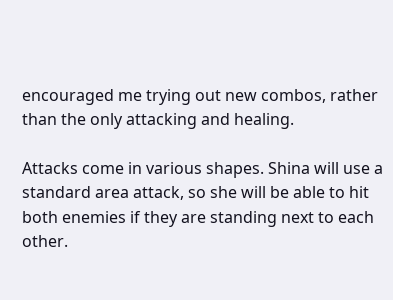encouraged me trying out new combos, rather than the only attacking and healing.

Attacks come in various shapes. Shina will use a standard area attack, so she will be able to hit both enemies if they are standing next to each other.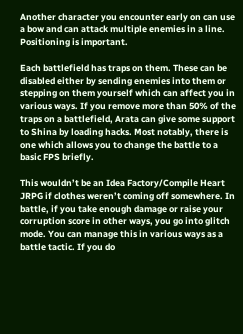Another character you encounter early on can use a bow and can attack multiple enemies in a line. Positioning is important.

Each battlefield has traps on them. These can be disabled either by sending enemies into them or stepping on them yourself which can affect you in various ways. If you remove more than 50% of the traps on a battlefield, Arata can give some support to Shina by loading hacks. Most notably, there is one which allows you to change the battle to a basic FPS briefly.

This wouldn’t be an Idea Factory/Compile Heart JRPG if clothes weren’t coming off somewhere. In battle, if you take enough damage or raise your corruption score in other ways, you go into glitch mode. You can manage this in various ways as a battle tactic. If you do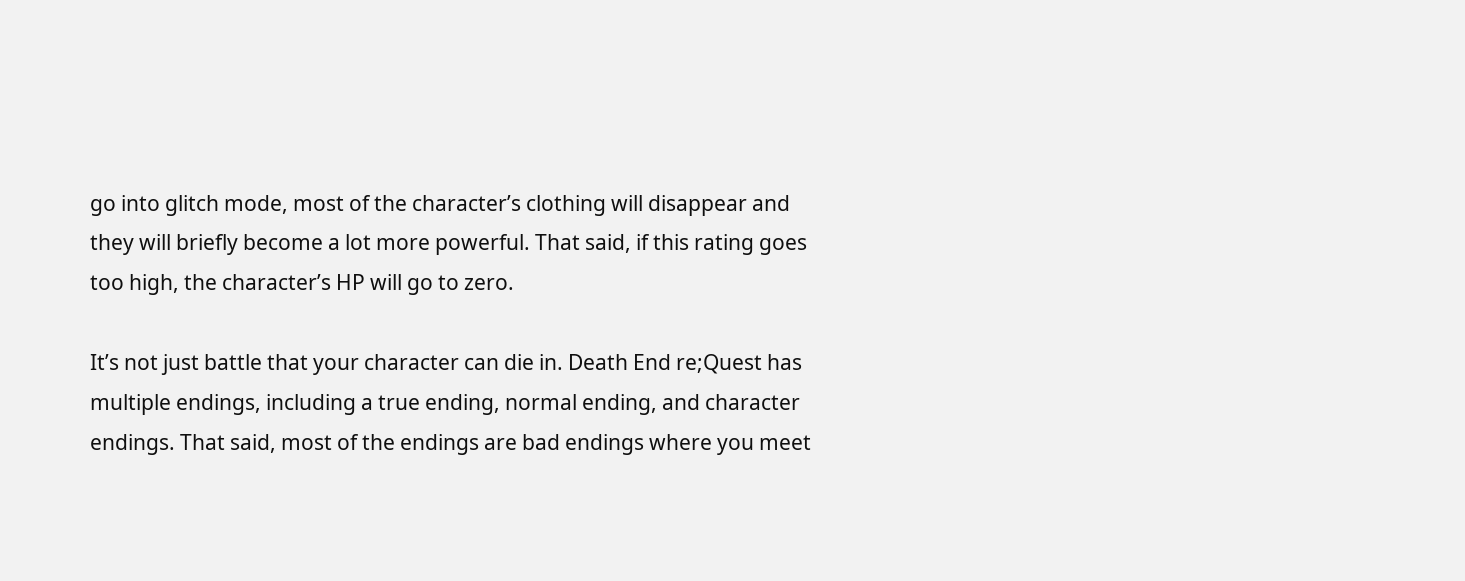go into glitch mode, most of the character’s clothing will disappear and they will briefly become a lot more powerful. That said, if this rating goes too high, the character’s HP will go to zero.

It’s not just battle that your character can die in. Death End re;Quest has multiple endings, including a true ending, normal ending, and character endings. That said, most of the endings are bad endings where you meet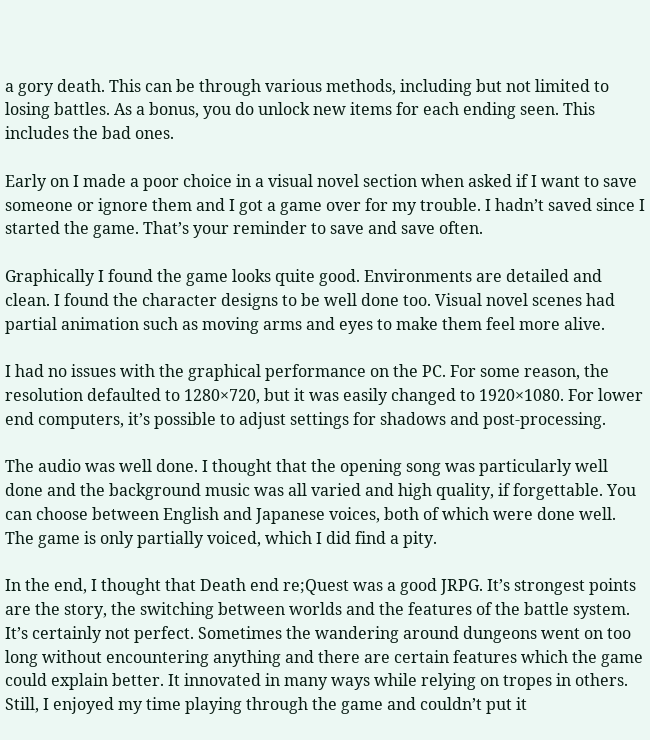a gory death. This can be through various methods, including but not limited to losing battles. As a bonus, you do unlock new items for each ending seen. This includes the bad ones.

Early on I made a poor choice in a visual novel section when asked if I want to save someone or ignore them and I got a game over for my trouble. I hadn’t saved since I started the game. That’s your reminder to save and save often.

Graphically I found the game looks quite good. Environments are detailed and clean. I found the character designs to be well done too. Visual novel scenes had partial animation such as moving arms and eyes to make them feel more alive.

I had no issues with the graphical performance on the PC. For some reason, the resolution defaulted to 1280×720, but it was easily changed to 1920×1080. For lower end computers, it’s possible to adjust settings for shadows and post-processing.

The audio was well done. I thought that the opening song was particularly well done and the background music was all varied and high quality, if forgettable. You can choose between English and Japanese voices, both of which were done well. The game is only partially voiced, which I did find a pity.

In the end, I thought that Death end re;Quest was a good JRPG. It’s strongest points are the story, the switching between worlds and the features of the battle system. It’s certainly not perfect. Sometimes the wandering around dungeons went on too long without encountering anything and there are certain features which the game could explain better. It innovated in many ways while relying on tropes in others. Still, I enjoyed my time playing through the game and couldn’t put it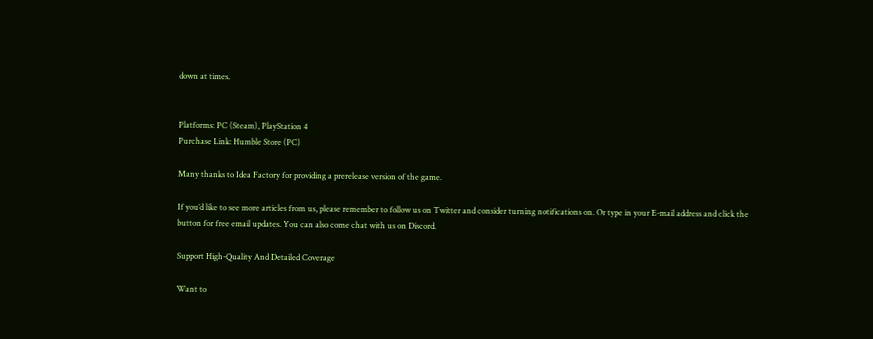down at times.


Platforms: PC (Steam), PlayStation 4
Purchase Link: Humble Store (PC)

Many thanks to Idea Factory for providing a prerelease version of the game.

If you’d like to see more articles from us, please remember to follow us on Twitter and consider turning notifications on. Or type in your E-mail address and click the button for free email updates. You can also come chat with us on Discord.

Support High-Quality And Detailed Coverage

Want to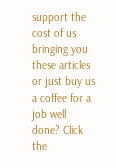support the cost of us bringing you these articles or just buy us a coffee for a job well done? Click the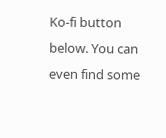Ko-fi button below. You can even find some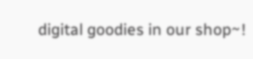digital goodies in our shop~!